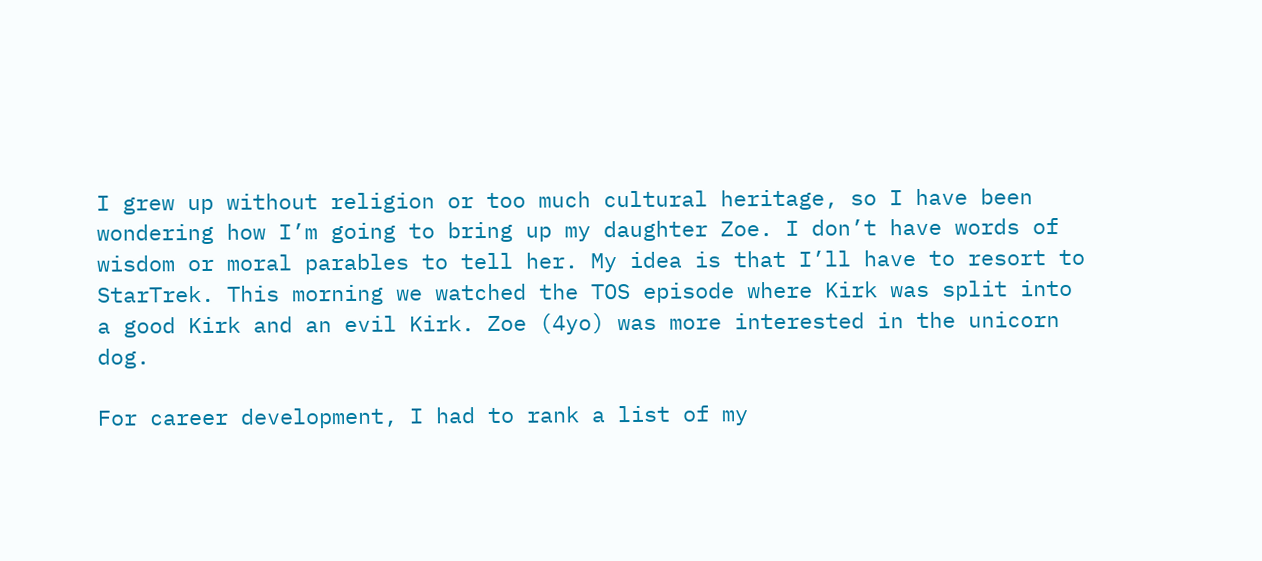I grew up without religion or too much cultural heritage, so I have been wondering how I’m going to bring up my daughter Zoe. I don’t have words of wisdom or moral parables to tell her. My idea is that I’ll have to resort to StarTrek. This morning we watched the TOS episode where Kirk was split into a good Kirk and an evil Kirk. Zoe (4yo) was more interested in the unicorn dog.

For career development, I had to rank a list of my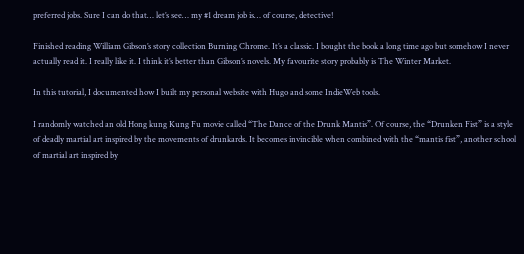preferred jobs. Sure I can do that… let’s see… my #1 dream job is… of course, detective!

Finished reading William Gibson’s story collection Burning Chrome. It’s a classic. I bought the book a long time ago but somehow I never actually read it. I really like it. I think it’s better than Gibson’s novels. My favourite story probably is The Winter Market.

In this tutorial, I documented how I built my personal website with Hugo and some IndieWeb tools.

I randomly watched an old Hong kung Kung Fu movie called “The Dance of the Drunk Mantis”. Of course, the “Drunken Fist” is a style of deadly martial art inspired by the movements of drunkards. It becomes invincible when combined with the “mantis fist”, another school of martial art inspired by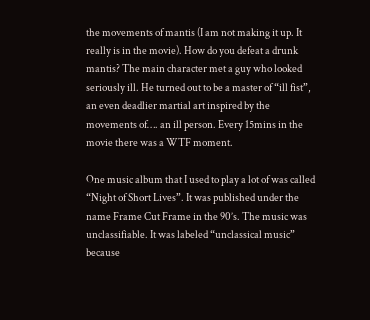the movements of mantis (I am not making it up. It really is in the movie). How do you defeat a drunk mantis? The main character met a guy who looked seriously ill. He turned out to be a master of “ill fist”, an even deadlier martial art inspired by the movements of…. an ill person. Every 15mins in the movie there was a WTF moment.

One music album that I used to play a lot of was called “Night of Short Lives”. It was published under the name Frame Cut Frame in the 90’s. The music was unclassifiable. It was labeled “unclassical music” because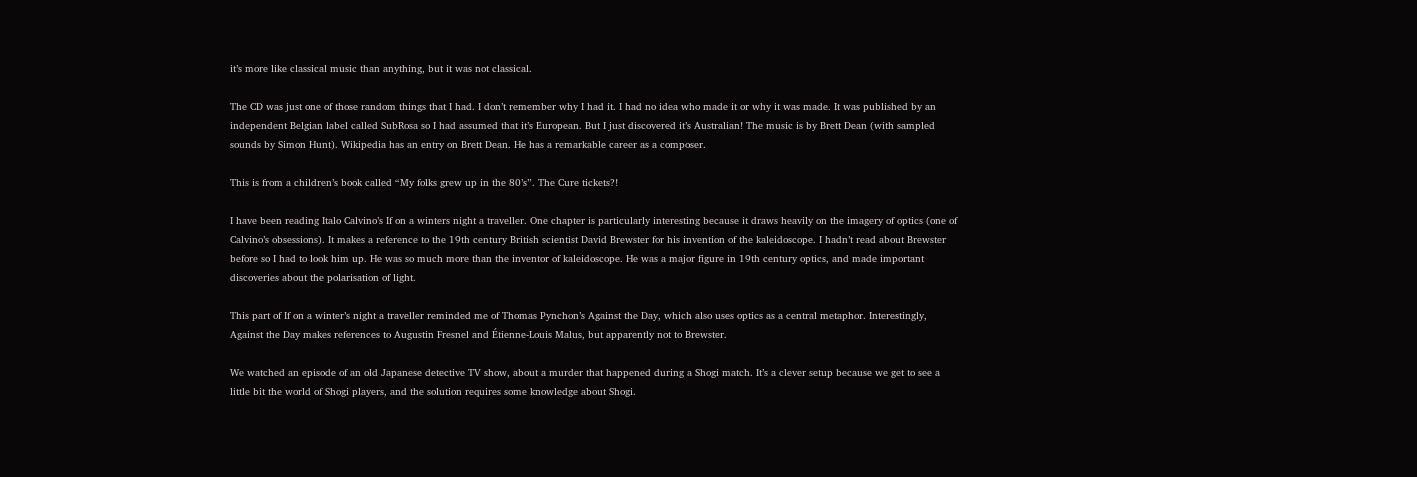it’s more like classical music than anything, but it was not classical.

The CD was just one of those random things that I had. I don’t remember why I had it. I had no idea who made it or why it was made. It was published by an independent Belgian label called SubRosa so I had assumed that it’s European. But I just discovered it’s Australian! The music is by Brett Dean (with sampled sounds by Simon Hunt). Wikipedia has an entry on Brett Dean. He has a remarkable career as a composer.

This is from a children’s book called “My folks grew up in the 80’s”. The Cure tickets?!

I have been reading Italo Calvino’s If on a winters night a traveller. One chapter is particularly interesting because it draws heavily on the imagery of optics (one of Calvino’s obsessions). It makes a reference to the 19th century British scientist David Brewster for his invention of the kaleidoscope. I hadn’t read about Brewster before so I had to look him up. He was so much more than the inventor of kaleidoscope. He was a major figure in 19th century optics, and made important discoveries about the polarisation of light.

This part of If on a winter’s night a traveller reminded me of Thomas Pynchon’s Against the Day, which also uses optics as a central metaphor. Interestingly, Against the Day makes references to Augustin Fresnel and Étienne-Louis Malus, but apparently not to Brewster.

We watched an episode of an old Japanese detective TV show, about a murder that happened during a Shogi match. It’s a clever setup because we get to see a little bit the world of Shogi players, and the solution requires some knowledge about Shogi.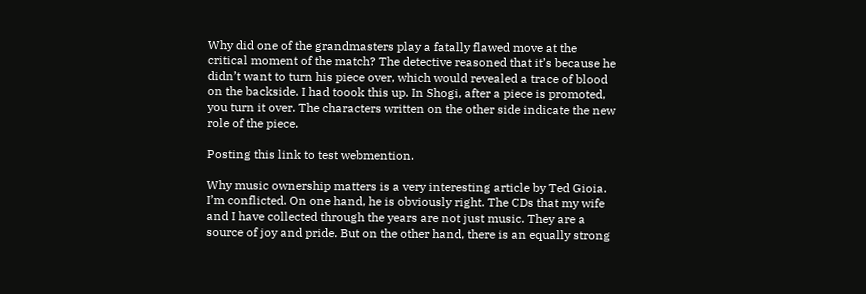Why did one of the grandmasters play a fatally flawed move at the critical moment of the match? The detective reasoned that it’s because he didn’t want to turn his piece over, which would revealed a trace of blood on the backside. I had toook this up. In Shogi, after a piece is promoted, you turn it over. The characters written on the other side indicate the new role of the piece.

Posting this link to test webmention.

Why music ownership matters is a very interesting article by Ted Gioia. I’m conflicted. On one hand, he is obviously right. The CDs that my wife and I have collected through the years are not just music. They are a source of joy and pride. But on the other hand, there is an equally strong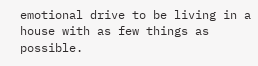emotional drive to be living in a house with as few things as possible.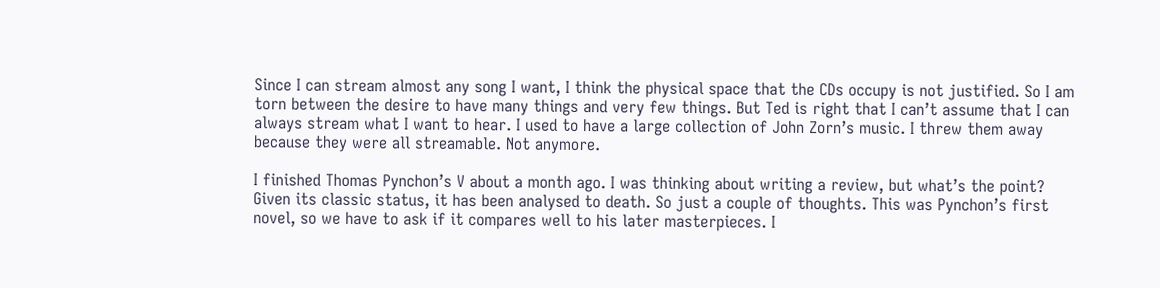Since I can stream almost any song I want, I think the physical space that the CDs occupy is not justified. So I am torn between the desire to have many things and very few things. But Ted is right that I can’t assume that I can always stream what I want to hear. I used to have a large collection of John Zorn’s music. I threw them away because they were all streamable. Not anymore.

I finished Thomas Pynchon’s V about a month ago. I was thinking about writing a review, but what’s the point? Given its classic status, it has been analysed to death. So just a couple of thoughts. This was Pynchon’s first novel, so we have to ask if it compares well to his later masterpieces. I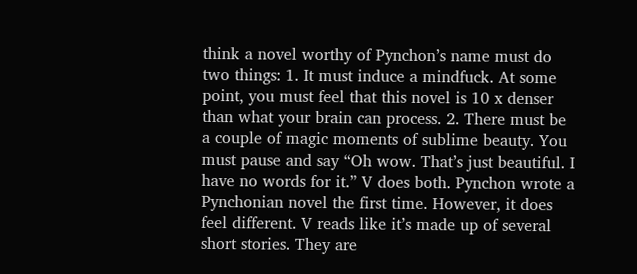think a novel worthy of Pynchon’s name must do two things: 1. It must induce a mindfuck. At some point, you must feel that this novel is 10 x denser than what your brain can process. 2. There must be a couple of magic moments of sublime beauty. You must pause and say “Oh wow. That’s just beautiful. I have no words for it.” V does both. Pynchon wrote a Pynchonian novel the first time. However, it does feel different. V reads like it’s made up of several short stories. They are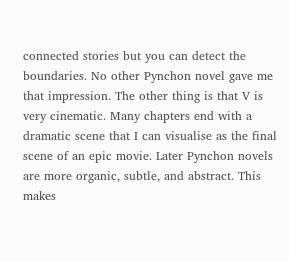connected stories but you can detect the boundaries. No other Pynchon novel gave me that impression. The other thing is that V is very cinematic. Many chapters end with a dramatic scene that I can visualise as the final scene of an epic movie. Later Pynchon novels are more organic, subtle, and abstract. This makes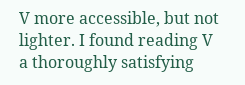V more accessible, but not lighter. I found reading V a thoroughly satisfying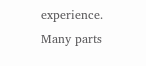experience. Many parts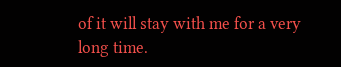of it will stay with me for a very long time.